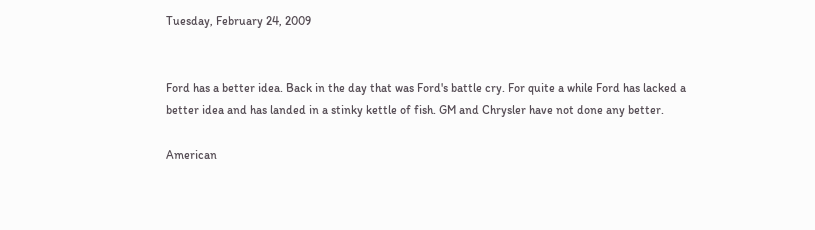Tuesday, February 24, 2009


Ford has a better idea. Back in the day that was Ford's battle cry. For quite a while Ford has lacked a better idea and has landed in a stinky kettle of fish. GM and Chrysler have not done any better.

American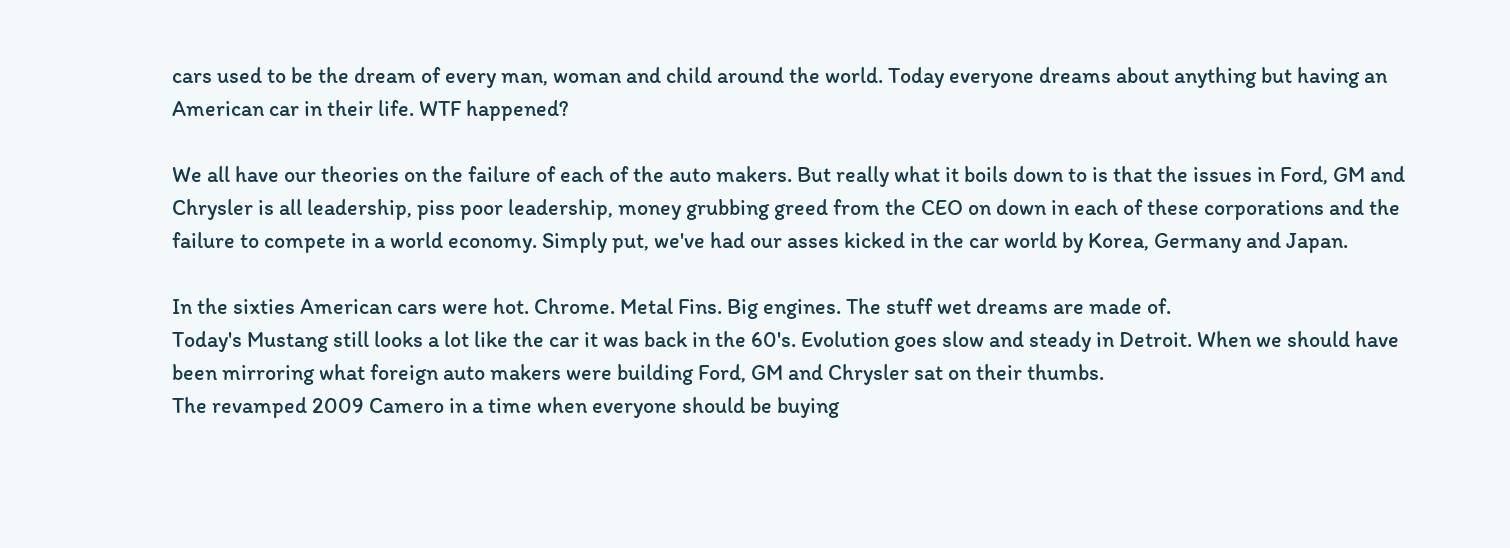cars used to be the dream of every man, woman and child around the world. Today everyone dreams about anything but having an American car in their life. WTF happened?

We all have our theories on the failure of each of the auto makers. But really what it boils down to is that the issues in Ford, GM and Chrysler is all leadership, piss poor leadership, money grubbing greed from the CEO on down in each of these corporations and the failure to compete in a world economy. Simply put, we've had our asses kicked in the car world by Korea, Germany and Japan.

In the sixties American cars were hot. Chrome. Metal Fins. Big engines. The stuff wet dreams are made of.
Today's Mustang still looks a lot like the car it was back in the 60's. Evolution goes slow and steady in Detroit. When we should have been mirroring what foreign auto makers were building Ford, GM and Chrysler sat on their thumbs.
The revamped 2009 Camero in a time when everyone should be buying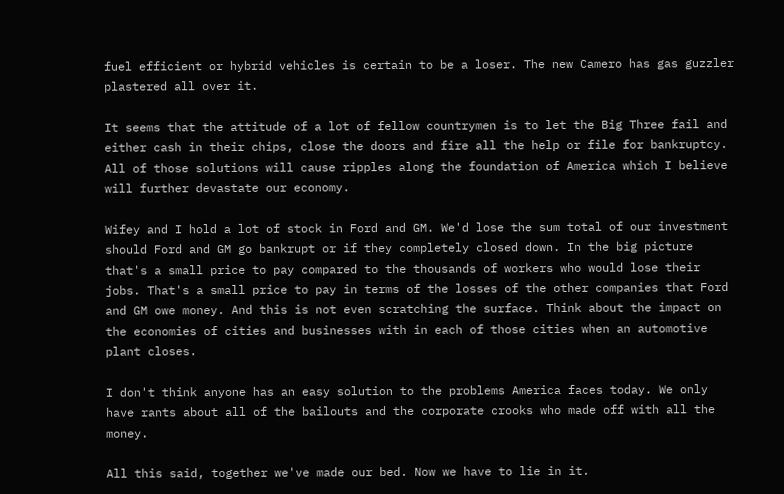fuel efficient or hybrid vehicles is certain to be a loser. The new Camero has gas guzzler plastered all over it.

It seems that the attitude of a lot of fellow countrymen is to let the Big Three fail and either cash in their chips, close the doors and fire all the help or file for bankruptcy. All of those solutions will cause ripples along the foundation of America which I believe will further devastate our economy.

Wifey and I hold a lot of stock in Ford and GM. We'd lose the sum total of our investment should Ford and GM go bankrupt or if they completely closed down. In the big picture that's a small price to pay compared to the thousands of workers who would lose their jobs. That's a small price to pay in terms of the losses of the other companies that Ford and GM owe money. And this is not even scratching the surface. Think about the impact on the economies of cities and businesses with in each of those cities when an automotive plant closes.

I don't think anyone has an easy solution to the problems America faces today. We only have rants about all of the bailouts and the corporate crooks who made off with all the money.

All this said, together we've made our bed. Now we have to lie in it.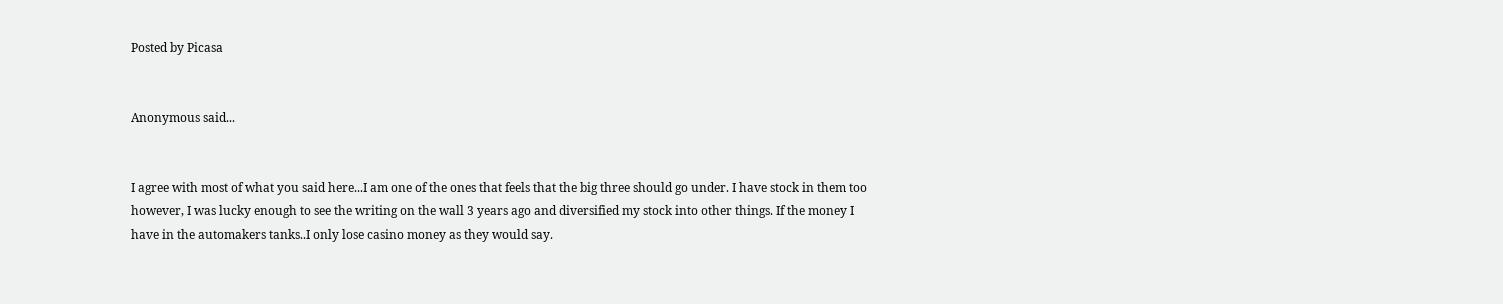Posted by Picasa


Anonymous said...


I agree with most of what you said here...I am one of the ones that feels that the big three should go under. I have stock in them too however, I was lucky enough to see the writing on the wall 3 years ago and diversified my stock into other things. If the money I have in the automakers tanks..I only lose casino money as they would say.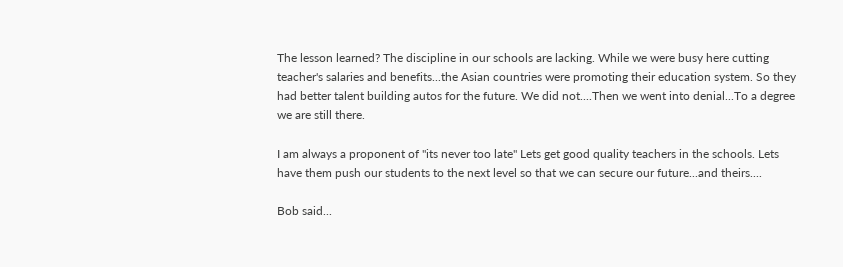The lesson learned? The discipline in our schools are lacking. While we were busy here cutting teacher's salaries and benefits...the Asian countries were promoting their education system. So they had better talent building autos for the future. We did not....Then we went into denial...To a degree we are still there.

I am always a proponent of "its never too late" Lets get good quality teachers in the schools. Lets have them push our students to the next level so that we can secure our future...and theirs....

Bob said...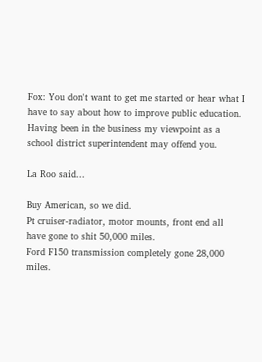Fox: You don't want to get me started or hear what I have to say about how to improve public education. Having been in the business my viewpoint as a school district superintendent may offend you.

La Roo said...

Buy American, so we did.
Pt cruiser-radiator, motor mounts, front end all have gone to shit 50,000 miles.
Ford F150 transmission completely gone 28,000 miles.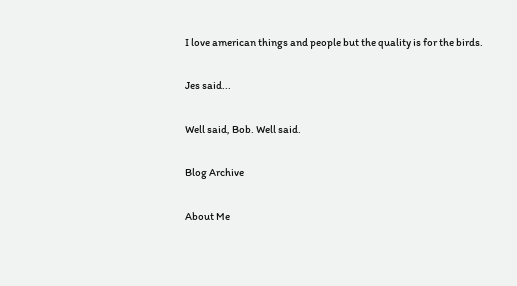I love american things and people but the quality is for the birds.

Jes said...

Well said, Bob. Well said.

Blog Archive

About Me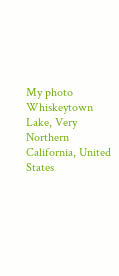My photo
Whiskeytown Lake, Very Northern California, United States